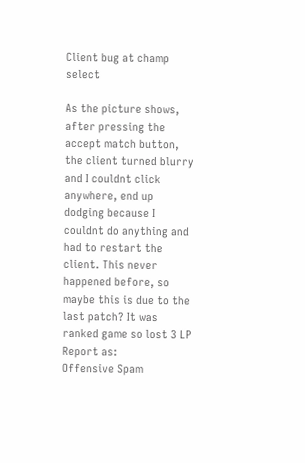Client bug at champ select

As the picture shows, after pressing the accept match button, the client turned blurry and I couldnt click anywhere, end up dodging because I couldnt do anything and had to restart the client. This never happened before, so maybe this is due to the last patch? It was ranked game so lost 3 LP
Report as:
Offensive Spam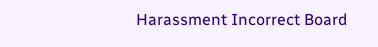Harassment Incorrect Board